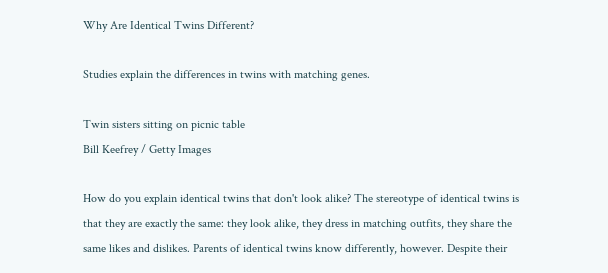Why Are Identical Twins Different?

Studies explain the differences in twins with matching genes.

Twin sisters sitting on picnic table
Bill Keefrey / Getty Images

How do you explain identical twins that don't look alike? The stereotype of identical twins is that they are exactly the same: they look alike, they dress in matching outfits, they share the same likes and dislikes. Parents of identical twins know differently, however. Despite their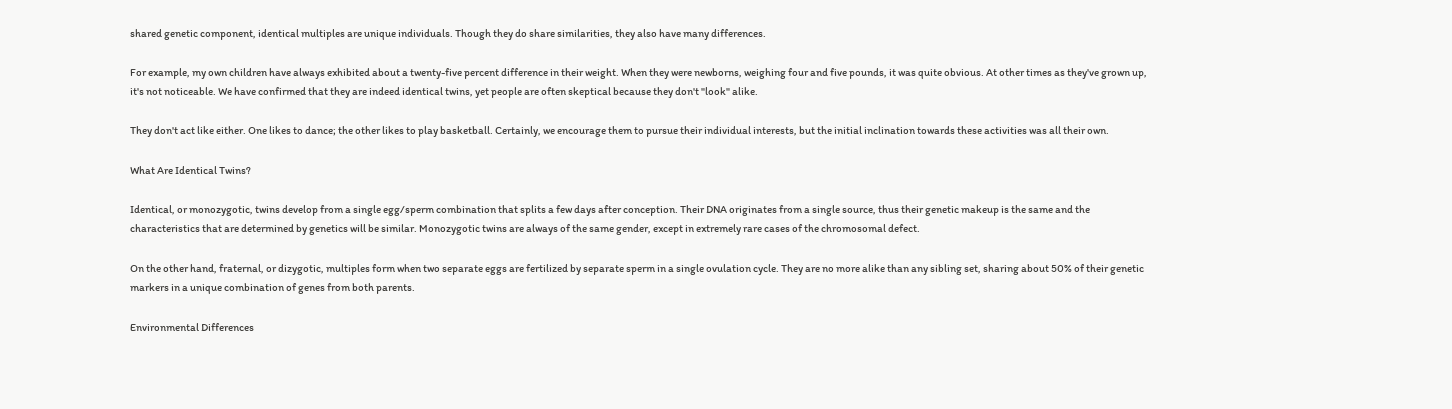shared genetic component, identical multiples are unique individuals. Though they do share similarities, they also have many differences.

For example, my own children have always exhibited about a twenty-five percent difference in their weight. When they were newborns, weighing four and five pounds, it was quite obvious. At other times as they've grown up, it's not noticeable. We have confirmed that they are indeed identical twins, yet people are often skeptical because they don't "look" alike.

They don't act like either. One likes to dance; the other likes to play basketball. Certainly, we encourage them to pursue their individual interests, but the initial inclination towards these activities was all their own.

What Are Identical Twins?

Identical, or monozygotic, twins develop from a single egg/sperm combination that splits a few days after conception. Their DNA originates from a single source, thus their genetic makeup is the same and the characteristics that are determined by genetics will be similar. Monozygotic twins are always of the same gender, except in extremely rare cases of the chromosomal defect.

On the other hand, fraternal, or dizygotic, multiples form when two separate eggs are fertilized by separate sperm in a single ovulation cycle. They are no more alike than any sibling set, sharing about 50% of their genetic markers in a unique combination of genes from both parents.

Environmental Differences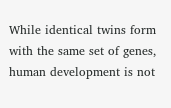While identical twins form with the same set of genes, human development is not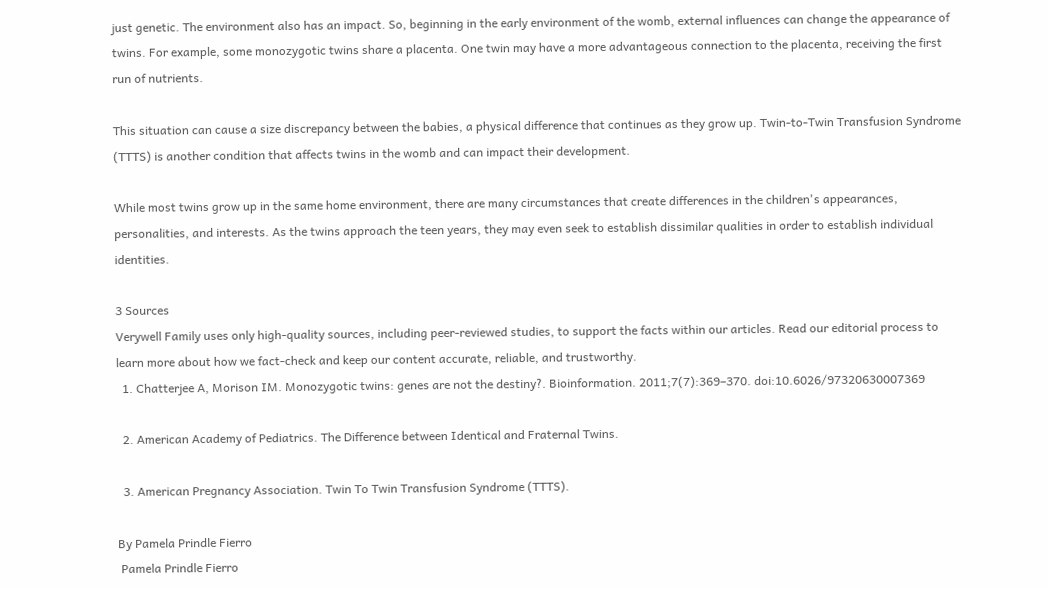just genetic. The environment also has an impact. So, beginning in the early environment of the womb, external influences can change the appearance of twins. For example, some monozygotic twins share a placenta. One twin may have a more advantageous connection to the placenta, receiving the first run of nutrients.

This situation can cause a size discrepancy between the babies, a physical difference that continues as they grow up. Twin-to-Twin Transfusion Syndrome (TTTS) is another condition that affects twins in the womb and can impact their development.

While most twins grow up in the same home environment, there are many circumstances that create differences in the children's appearances, personalities, and interests. As the twins approach the teen years, they may even seek to establish dissimilar qualities in order to establish individual identities.

3 Sources
Verywell Family uses only high-quality sources, including peer-reviewed studies, to support the facts within our articles. Read our editorial process to learn more about how we fact-check and keep our content accurate, reliable, and trustworthy.
  1. Chatterjee A, Morison IM. Monozygotic twins: genes are not the destiny?. Bioinformation. 2011;7(7):369–370. doi:10.6026/97320630007369

  2. American Academy of Pediatrics. The Difference between Identical and Fraternal Twins.

  3. American Pregnancy Association. Twin To Twin Transfusion Syndrome (TTTS).

By Pamela Prindle Fierro
 Pamela Prindle Fierro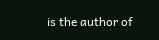is the author of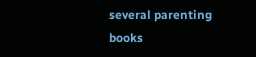several parenting books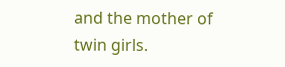and the mother of twin girls.